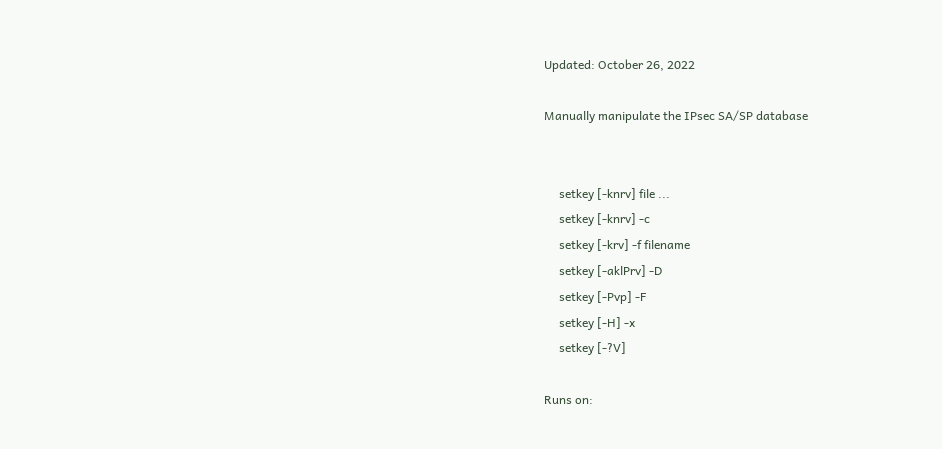Updated: October 26, 2022

Manually manipulate the IPsec SA/SP database


     setkey [-knrv] file ...
     setkey [-knrv] -c
     setkey [-krv] -f filename
     setkey [-aklPrv] -D
     setkey [-Pvp] -F
     setkey [-H] -x
     setkey [-?V]

Runs on: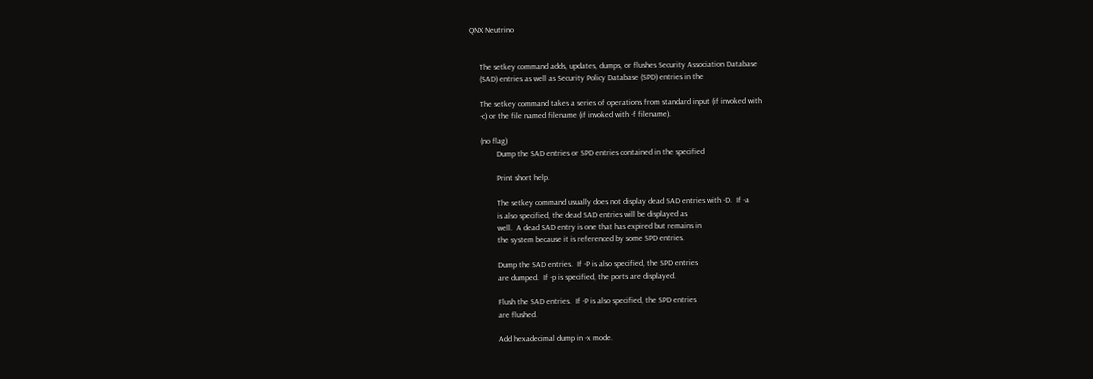QNX Neutrino


     The setkey command adds, updates, dumps, or flushes Security Association Database
     (SAD) entries as well as Security Policy Database (SPD) entries in the

     The setkey command takes a series of operations from standard input (if invoked with
     -c) or the file named filename (if invoked with -f filename).

     (no flag)
             Dump the SAD entries or SPD entries contained in the specified

             Print short help.

             The setkey command usually does not display dead SAD entries with -D.  If -a
             is also specified, the dead SAD entries will be displayed as
             well.  A dead SAD entry is one that has expired but remains in
             the system because it is referenced by some SPD entries.

             Dump the SAD entries.  If -P is also specified, the SPD entries
             are dumped.  If -p is specified, the ports are displayed.

             Flush the SAD entries.  If -P is also specified, the SPD entries
             are flushed.

             Add hexadecimal dump in -x mode.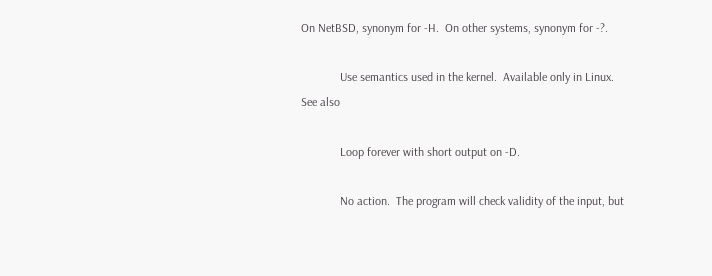On NetBSD, synonym for -H.  On other systems, synonym for -?.

             Use semantics used in the kernel.  Available only in Linux.  See also

             Loop forever with short output on -D.

             No action.  The program will check validity of the input, but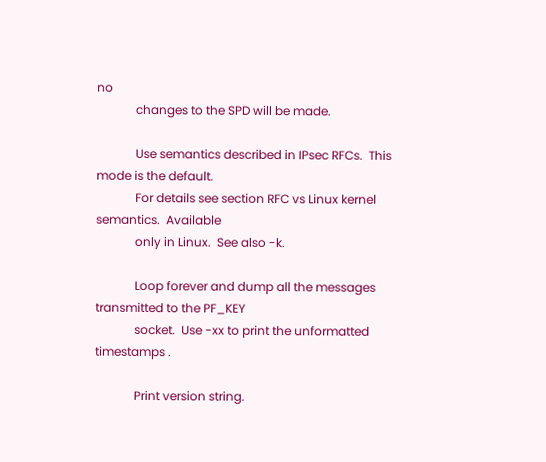no
             changes to the SPD will be made.

             Use semantics described in IPsec RFCs.  This mode is the default.
             For details see section RFC vs Linux kernel semantics.  Available
             only in Linux.  See also -k.

             Loop forever and dump all the messages transmitted to the PF_KEY
             socket.  Use -xx to print the unformatted timestamps .

             Print version string.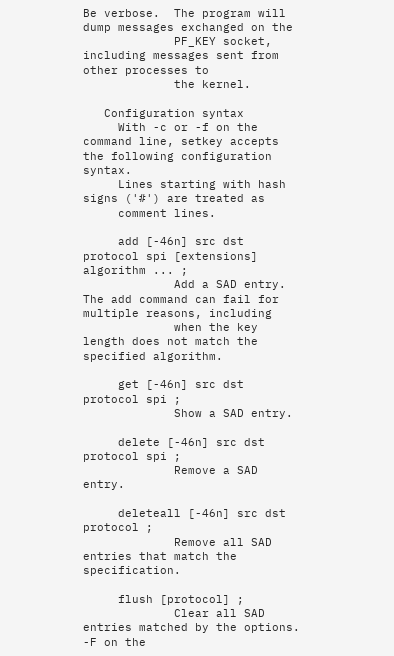Be verbose.  The program will dump messages exchanged on the
             PF_KEY socket, including messages sent from other processes to
             the kernel.

   Configuration syntax
     With -c or -f on the command line, setkey accepts the following configuration syntax.
     Lines starting with hash signs ('#') are treated as
     comment lines.

     add [-46n] src dst protocol spi [extensions] algorithm ... ;
             Add a SAD entry. The add command can fail for multiple reasons, including
             when the key length does not match the specified algorithm.

     get [-46n] src dst protocol spi ;
             Show a SAD entry.

     delete [-46n] src dst protocol spi ;
             Remove a SAD entry.

     deleteall [-46n] src dst protocol ;
             Remove all SAD entries that match the specification.

     flush [protocol] ;
             Clear all SAD entries matched by the options.  -F on the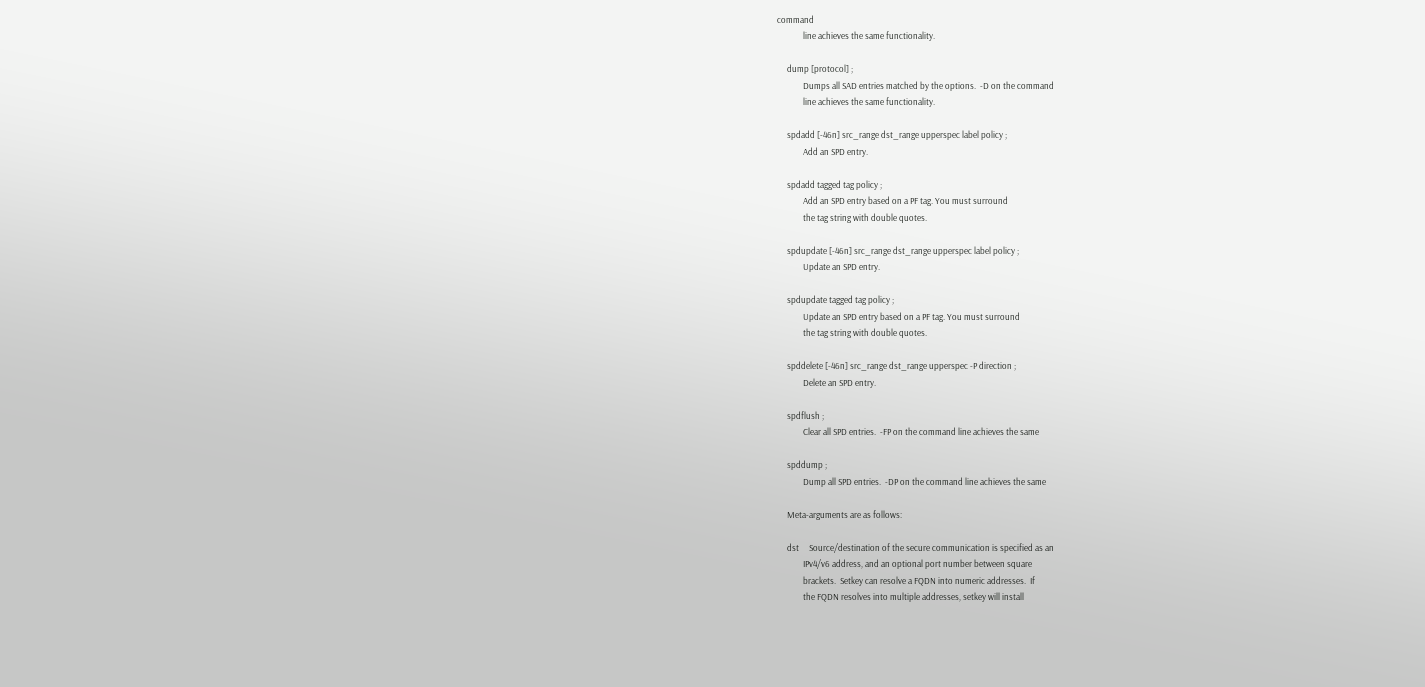command
             line achieves the same functionality.

     dump [protocol] ;
             Dumps all SAD entries matched by the options.  -D on the command
             line achieves the same functionality.

     spdadd [-46n] src_range dst_range upperspec label policy ;
             Add an SPD entry.

     spdadd tagged tag policy ;
             Add an SPD entry based on a PF tag. You must surround
             the tag string with double quotes.

     spdupdate [-46n] src_range dst_range upperspec label policy ;
             Update an SPD entry.

     spdupdate tagged tag policy ;
             Update an SPD entry based on a PF tag. You must surround
             the tag string with double quotes.

     spddelete [-46n] src_range dst_range upperspec -P direction ;
             Delete an SPD entry.

     spdflush ;
             Clear all SPD entries.  -FP on the command line achieves the same

     spddump ;
             Dump all SPD entries.  -DP on the command line achieves the same

     Meta-arguments are as follows:

     dst     Source/destination of the secure communication is specified as an
             IPv4/v6 address, and an optional port number between square
             brackets.  Setkey can resolve a FQDN into numeric addresses.  If
             the FQDN resolves into multiple addresses, setkey will install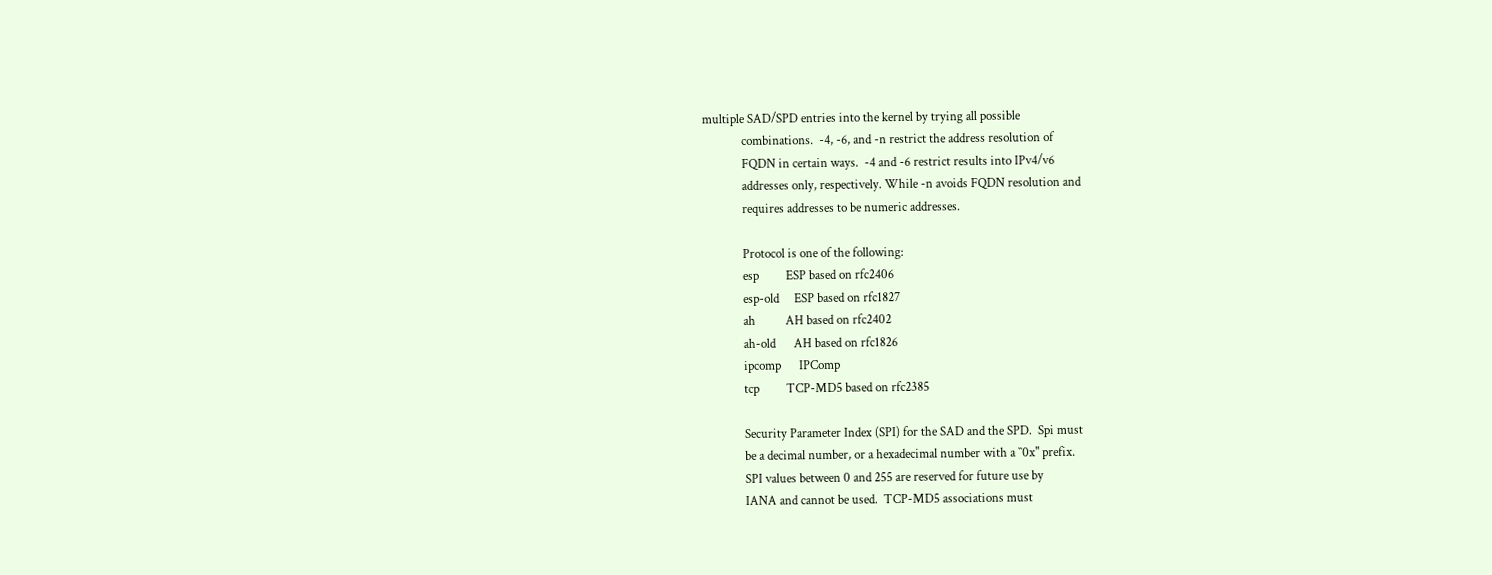multiple SAD/SPD entries into the kernel by trying all possible
             combinations.  -4, -6, and -n restrict the address resolution of
             FQDN in certain ways.  -4 and -6 restrict results into IPv4/v6
             addresses only, respectively. While -n avoids FQDN resolution and
             requires addresses to be numeric addresses.

             Protocol is one of the following:
             esp         ESP based on rfc2406
             esp-old     ESP based on rfc1827
             ah          AH based on rfc2402
             ah-old      AH based on rfc1826
             ipcomp      IPComp
             tcp         TCP-MD5 based on rfc2385

             Security Parameter Index (SPI) for the SAD and the SPD.  Spi must
             be a decimal number, or a hexadecimal number with a ``0x'' prefix.
             SPI values between 0 and 255 are reserved for future use by
             IANA and cannot be used.  TCP-MD5 associations must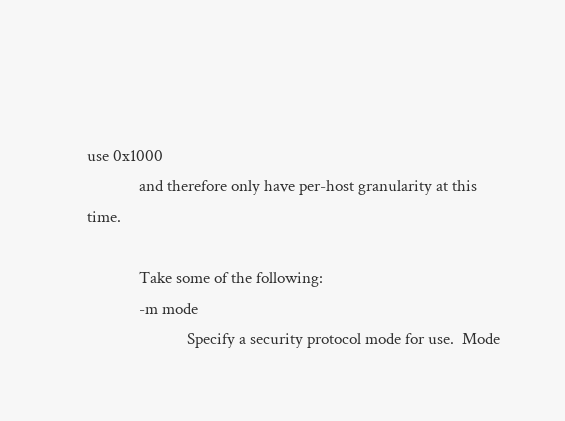use 0x1000
             and therefore only have per-host granularity at this time.

             Take some of the following:
             -m mode
                         Specify a security protocol mode for use.  Mode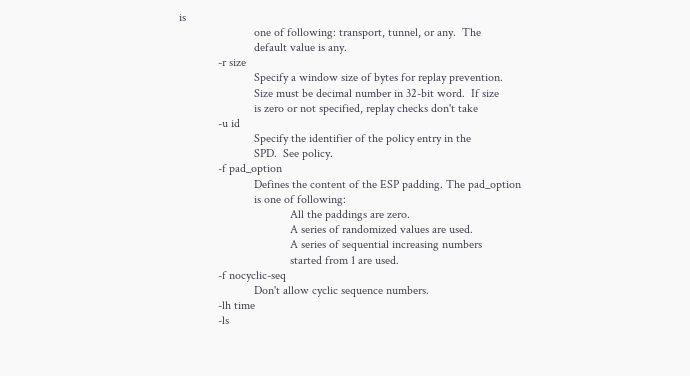is
                         one of following: transport, tunnel, or any.  The
                         default value is any.
             -r size
                         Specify a window size of bytes for replay prevention.
                         Size must be decimal number in 32-bit word.  If size
                         is zero or not specified, replay checks don't take
             -u id
                         Specify the identifier of the policy entry in the
                         SPD.  See policy.
             -f pad_option
                         Defines the content of the ESP padding. The pad_option
                         is one of following:
                                     All the paddings are zero.
                                     A series of randomized values are used.
                                     A series of sequential increasing numbers
                                     started from 1 are used.
             -f nocyclic-seq
                         Don't allow cyclic sequence numbers.
             -lh time
             -ls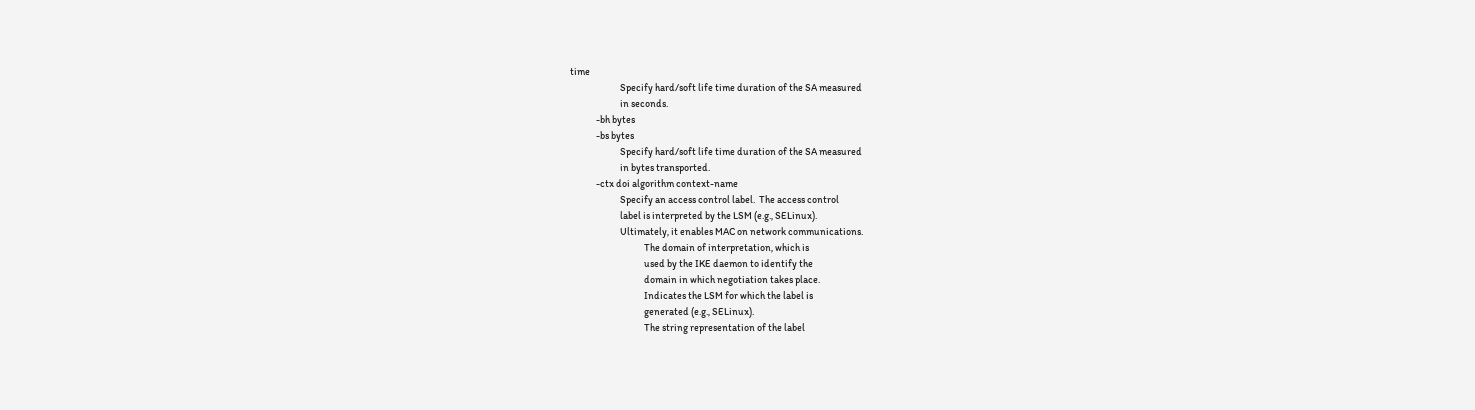time
                         Specify hard/soft life time duration of the SA measured
                         in seconds.
             -bh bytes
             -bs bytes
                         Specify hard/soft life time duration of the SA measured
                         in bytes transported.
             -ctx doi algorithm context-name
                         Specify an access control label.  The access control
                         label is interpreted by the LSM (e.g., SELinux).
                         Ultimately, it enables MAC on network communications.
                                     The domain of interpretation, which is
                                     used by the IKE daemon to identify the
                                     domain in which negotiation takes place.
                                     Indicates the LSM for which the label is
                                     generated (e.g., SELinux).
                                     The string representation of the label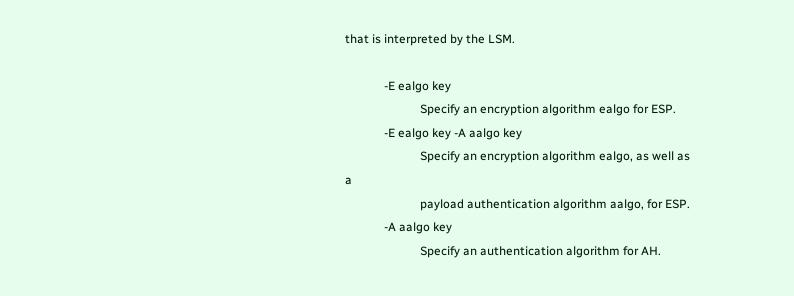that is interpreted by the LSM.

             -E ealgo key
                         Specify an encryption algorithm ealgo for ESP.
             -E ealgo key -A aalgo key
                         Specify an encryption algorithm ealgo, as well as a
                         payload authentication algorithm aalgo, for ESP.
             -A aalgo key
                         Specify an authentication algorithm for AH.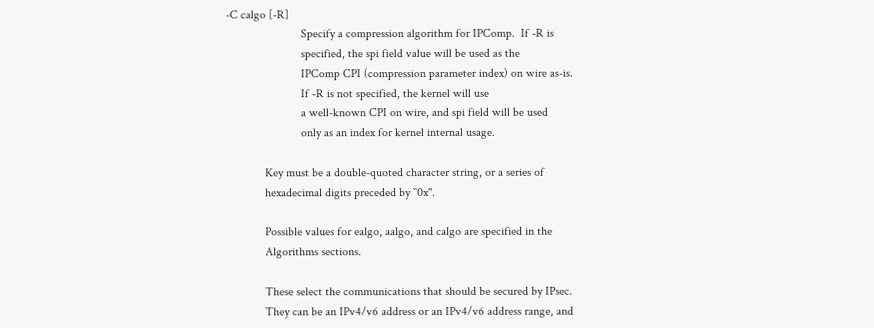-C calgo [-R]
                         Specify a compression algorithm for IPComp.  If -R is
                         specified, the spi field value will be used as the
                         IPComp CPI (compression parameter index) on wire as-is.
                         If -R is not specified, the kernel will use
                         a well-known CPI on wire, and spi field will be used
                         only as an index for kernel internal usage.

             Key must be a double-quoted character string, or a series of
             hexadecimal digits preceded by ``0x''.

             Possible values for ealgo, aalgo, and calgo are specified in the
             Algorithms sections.

             These select the communications that should be secured by IPsec.
             They can be an IPv4/v6 address or an IPv4/v6 address range, and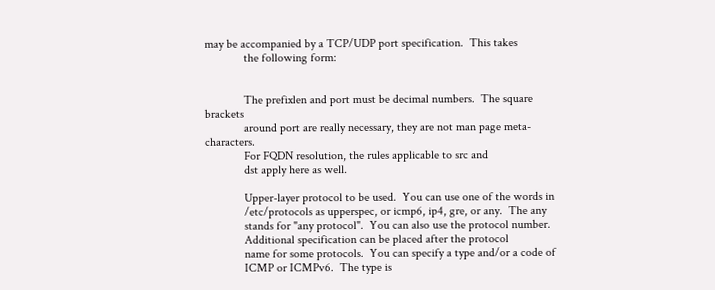may be accompanied by a TCP/UDP port specification.  This takes
             the following form:


             The prefixlen and port must be decimal numbers.  The square brackets
             around port are really necessary, they are not man page meta-characters.
             For FQDN resolution, the rules applicable to src and
             dst apply here as well.

             Upper-layer protocol to be used.  You can use one of the words in
             /etc/protocols as upperspec, or icmp6, ip4, gre, or any.  The any
             stands for "any protocol".  You can also use the protocol number.
             Additional specification can be placed after the protocol
             name for some protocols.  You can specify a type and/or a code of
             ICMP or ICMPv6.  The type is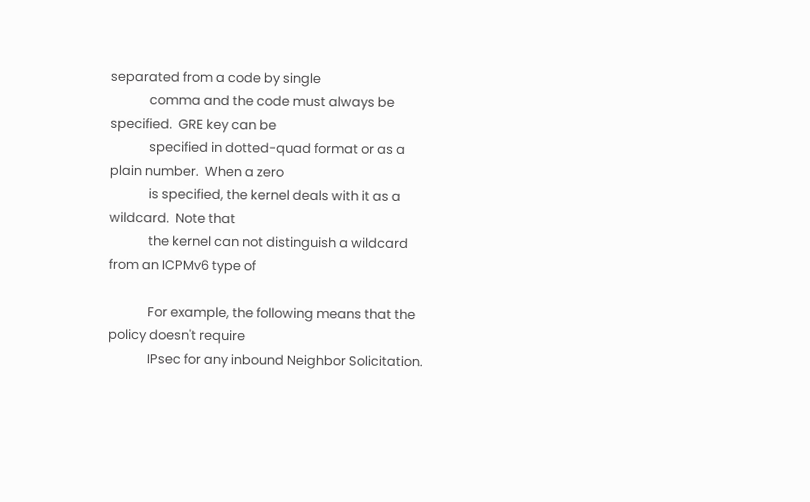separated from a code by single
             comma and the code must always be specified.  GRE key can be
             specified in dotted-quad format or as a plain number.  When a zero
             is specified, the kernel deals with it as a wildcard.  Note that
             the kernel can not distinguish a wildcard from an ICPMv6 type of

             For example, the following means that the policy doesn't require
             IPsec for any inbound Neighbor Solicitation.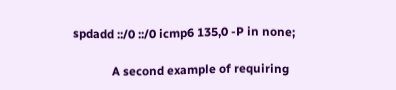spdadd ::/0 ::/0 icmp6 135,0 -P in none;

             A second example of requiring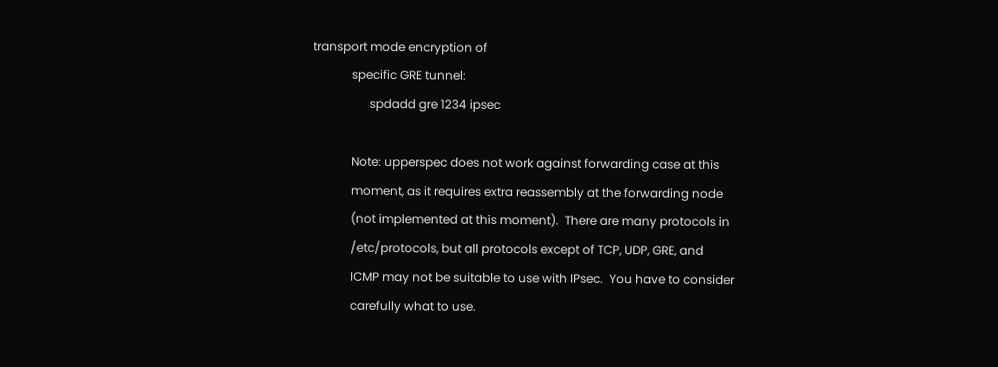transport mode encryption of
             specific GRE tunnel:
                   spdadd gre 1234 ipsec

             Note: upperspec does not work against forwarding case at this
             moment, as it requires extra reassembly at the forwarding node
             (not implemented at this moment).  There are many protocols in
             /etc/protocols, but all protocols except of TCP, UDP, GRE, and
             ICMP may not be suitable to use with IPsec.  You have to consider
             carefully what to use.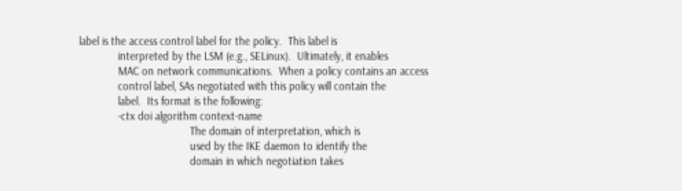label is the access control label for the policy.  This label is
             interpreted by the LSM (e.g., SELinux).  Ultimately, it enables
             MAC on network communications.  When a policy contains an access
             control label, SAs negotiated with this policy will contain the
             label.  Its format is the following:
             -ctx doi algorithm context-name
                                     The domain of interpretation, which is
                                     used by the IKE daemon to identify the
                                     domain in which negotiation takes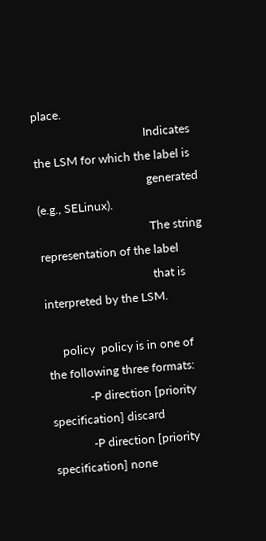place.
                                     Indicates the LSM for which the label is
                                     generated (e.g., SELinux).
                                     The string representation of the label
                                     that is interpreted by the LSM.

     policy  policy is in one of the following three formats:
             -P direction [priority specification] discard
             -P direction [priority specification] none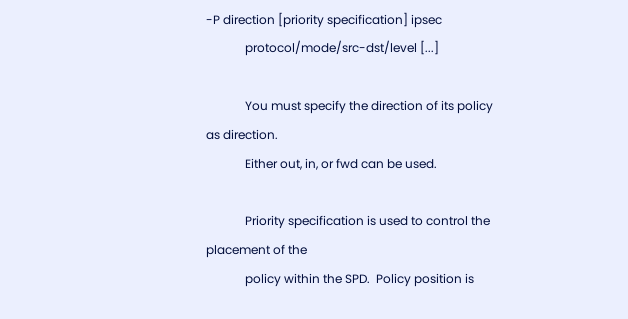-P direction [priority specification] ipsec
             protocol/mode/src-dst/level [...]

             You must specify the direction of its policy as direction.
             Either out, in, or fwd can be used.

             Priority specification is used to control the placement of the
             policy within the SPD.  Policy position is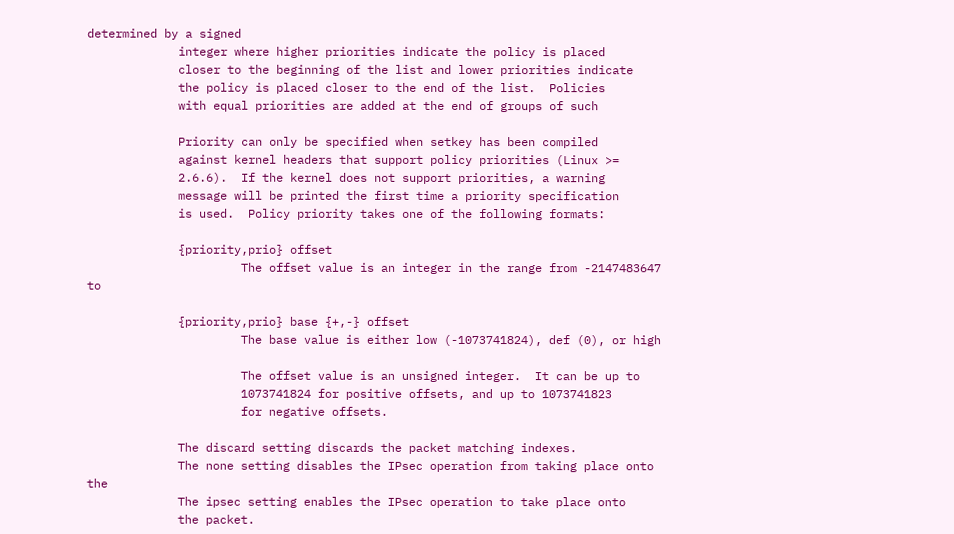determined by a signed
             integer where higher priorities indicate the policy is placed
             closer to the beginning of the list and lower priorities indicate
             the policy is placed closer to the end of the list.  Policies
             with equal priorities are added at the end of groups of such

             Priority can only be specified when setkey has been compiled
             against kernel headers that support policy priorities (Linux >=
             2.6.6).  If the kernel does not support priorities, a warning
             message will be printed the first time a priority specification
             is used.  Policy priority takes one of the following formats:

             {priority,prio} offset
                      The offset value is an integer in the range from -2147483647 to

             {priority,prio} base {+,-} offset
                      The base value is either low (-1073741824), def (0), or high

                      The offset value is an unsigned integer.  It can be up to
                      1073741824 for positive offsets, and up to 1073741823
                      for negative offsets.

             The discard setting discards the packet matching indexes.
             The none setting disables the IPsec operation from taking place onto the
             The ipsec setting enables the IPsec operation to take place onto
             the packet.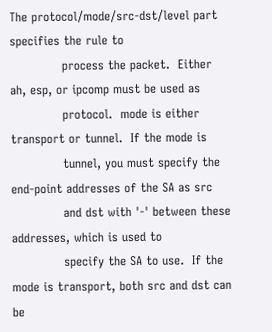The protocol/mode/src-dst/level part specifies the rule to
             process the packet.  Either ah, esp, or ipcomp must be used as
             protocol.  mode is either transport or tunnel.  If the mode is
             tunnel, you must specify the end-point addresses of the SA as src
             and dst with '-' between these addresses, which is used to
             specify the SA to use.  If the mode is transport, both src and dst can be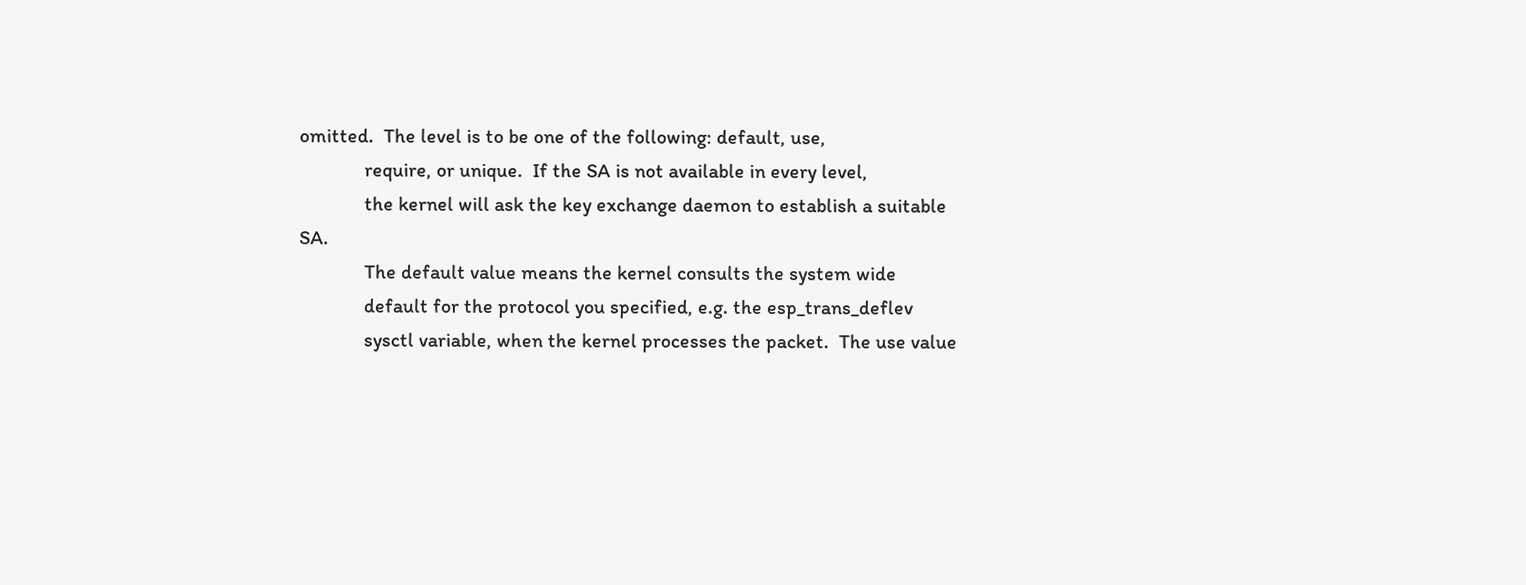omitted.  The level is to be one of the following: default, use,
             require, or unique.  If the SA is not available in every level,
             the kernel will ask the key exchange daemon to establish a suitable SA.
             The default value means the kernel consults the system wide
             default for the protocol you specified, e.g. the esp_trans_deflev
             sysctl variable, when the kernel processes the packet.  The use value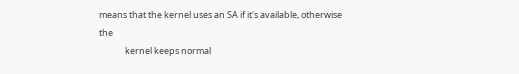means that the kernel uses an SA if it's available, otherwise the
             kernel keeps normal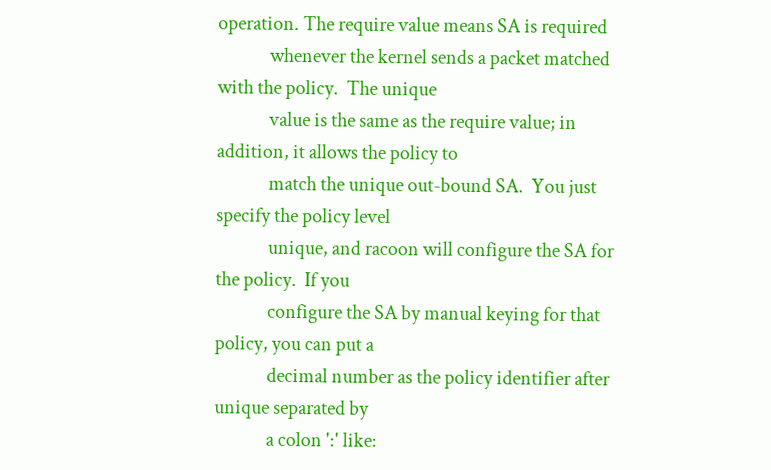operation. The require value means SA is required
             whenever the kernel sends a packet matched with the policy.  The unique
             value is the same as the require value; in addition, it allows the policy to
             match the unique out-bound SA.  You just specify the policy level
             unique, and racoon will configure the SA for the policy.  If you
             configure the SA by manual keying for that policy, you can put a
             decimal number as the policy identifier after unique separated by
             a colon ':' like: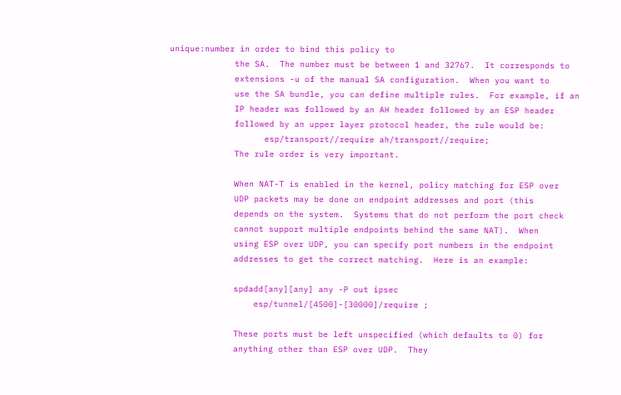unique:number in order to bind this policy to
             the SA.  The number must be between 1 and 32767.  It corresponds to
             extensions -u of the manual SA configuration.  When you want to
             use the SA bundle, you can define multiple rules.  For example, if an
             IP header was followed by an AH header followed by an ESP header
             followed by an upper layer protocol header, the rule would be:
                   esp/transport//require ah/transport//require;
             The rule order is very important.

             When NAT-T is enabled in the kernel, policy matching for ESP over
             UDP packets may be done on endpoint addresses and port (this
             depends on the system.  Systems that do not perform the port check
             cannot support multiple endpoints behind the same NAT).  When
             using ESP over UDP, you can specify port numbers in the endpoint
             addresses to get the correct matching.  Here is an example:

             spdadd[any][any] any -P out ipsec
                 esp/tunnel/[4500]-[30000]/require ;

             These ports must be left unspecified (which defaults to 0) for
             anything other than ESP over UDP.  They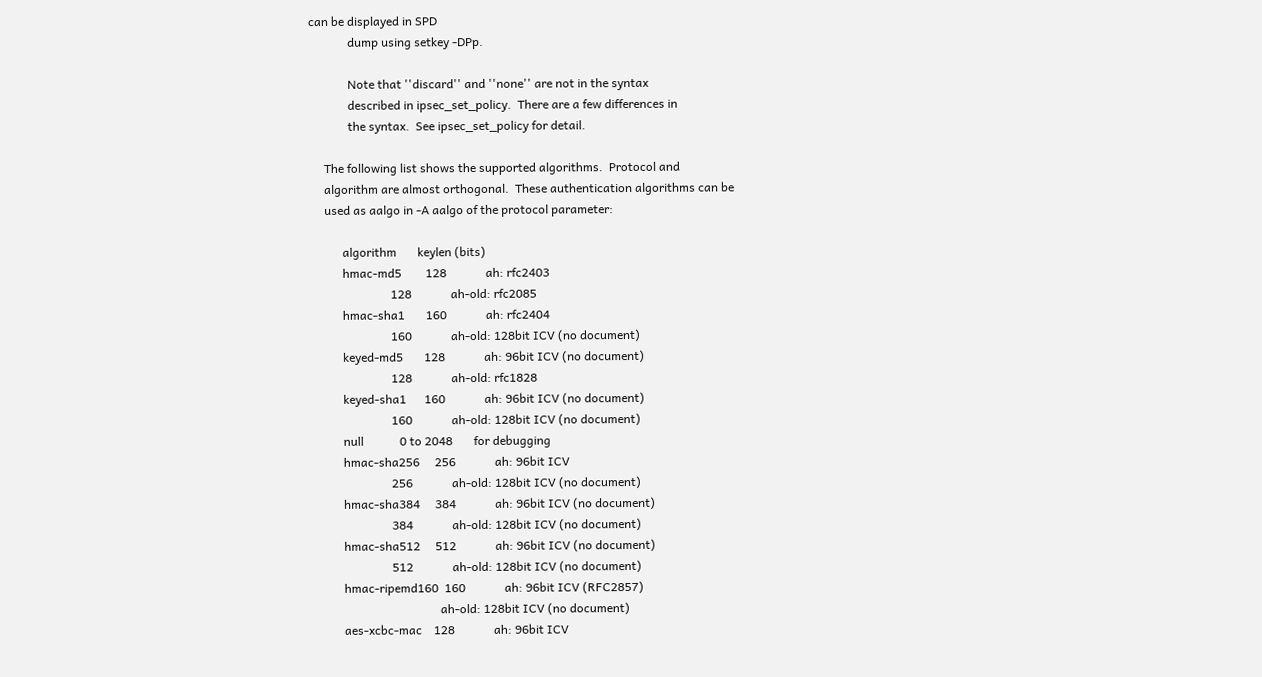can be displayed in SPD
             dump using setkey -DPp.

             Note that ''discard'' and ''none'' are not in the syntax
             described in ipsec_set_policy.  There are a few differences in
             the syntax.  See ipsec_set_policy for detail.

     The following list shows the supported algorithms.  Protocol and
     algorithm are almost orthogonal.  These authentication algorithms can be
     used as aalgo in -A aalgo of the protocol parameter:

           algorithm       keylen (bits)
           hmac-md5        128             ah: rfc2403
                           128             ah-old: rfc2085
           hmac-sha1       160             ah: rfc2404
                           160             ah-old: 128bit ICV (no document)
           keyed-md5       128             ah: 96bit ICV (no document)
                           128             ah-old: rfc1828
           keyed-sha1      160             ah: 96bit ICV (no document)
                           160             ah-old: 128bit ICV (no document)
           null            0 to 2048       for debugging
           hmac-sha256     256             ah: 96bit ICV
                           256             ah-old: 128bit ICV (no document)
           hmac-sha384     384             ah: 96bit ICV (no document)
                           384             ah-old: 128bit ICV (no document)
           hmac-sha512     512             ah: 96bit ICV (no document)
                           512             ah-old: 128bit ICV (no document)
           hmac-ripemd160  160             ah: 96bit ICV (RFC2857)
                                           ah-old: 128bit ICV (no document)
           aes-xcbc-mac    128             ah: 96bit ICV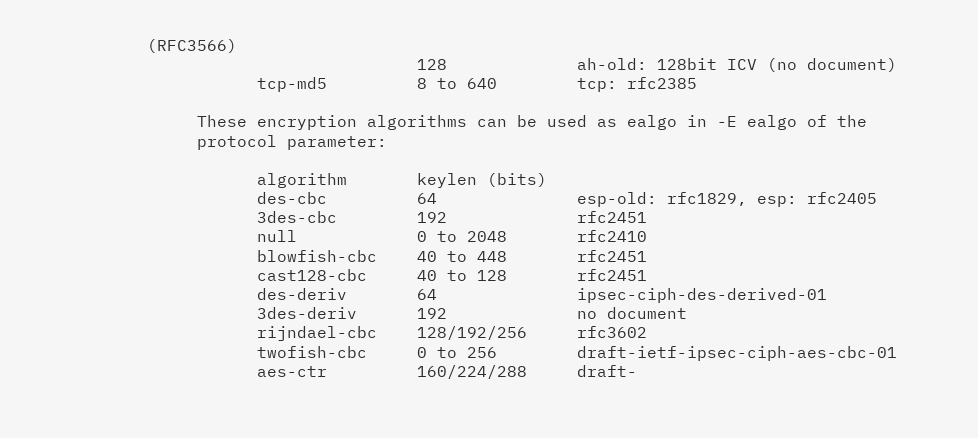(RFC3566)
                           128             ah-old: 128bit ICV (no document)
           tcp-md5         8 to 640        tcp: rfc2385

     These encryption algorithms can be used as ealgo in -E ealgo of the
     protocol parameter:

           algorithm       keylen (bits)
           des-cbc         64              esp-old: rfc1829, esp: rfc2405
           3des-cbc        192             rfc2451
           null            0 to 2048       rfc2410
           blowfish-cbc    40 to 448       rfc2451
           cast128-cbc     40 to 128       rfc2451
           des-deriv       64              ipsec-ciph-des-derived-01
           3des-deriv      192             no document
           rijndael-cbc    128/192/256     rfc3602
           twofish-cbc     0 to 256        draft-ietf-ipsec-ciph-aes-cbc-01
           aes-ctr         160/224/288     draft-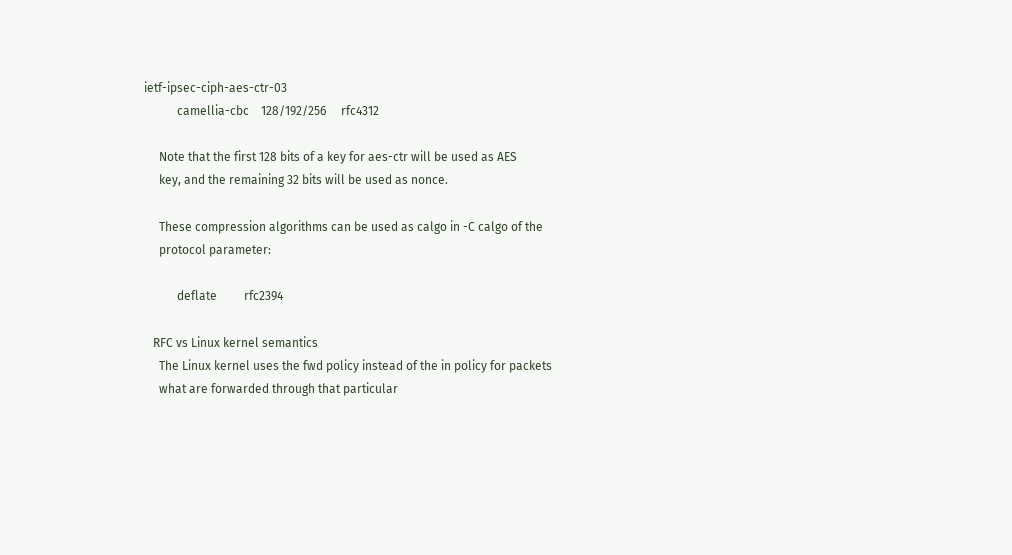ietf-ipsec-ciph-aes-ctr-03
           camellia-cbc    128/192/256     rfc4312

     Note that the first 128 bits of a key for aes-ctr will be used as AES
     key, and the remaining 32 bits will be used as nonce.

     These compression algorithms can be used as calgo in -C calgo of the
     protocol parameter:

           deflate         rfc2394

   RFC vs Linux kernel semantics
     The Linux kernel uses the fwd policy instead of the in policy for packets
     what are forwarded through that particular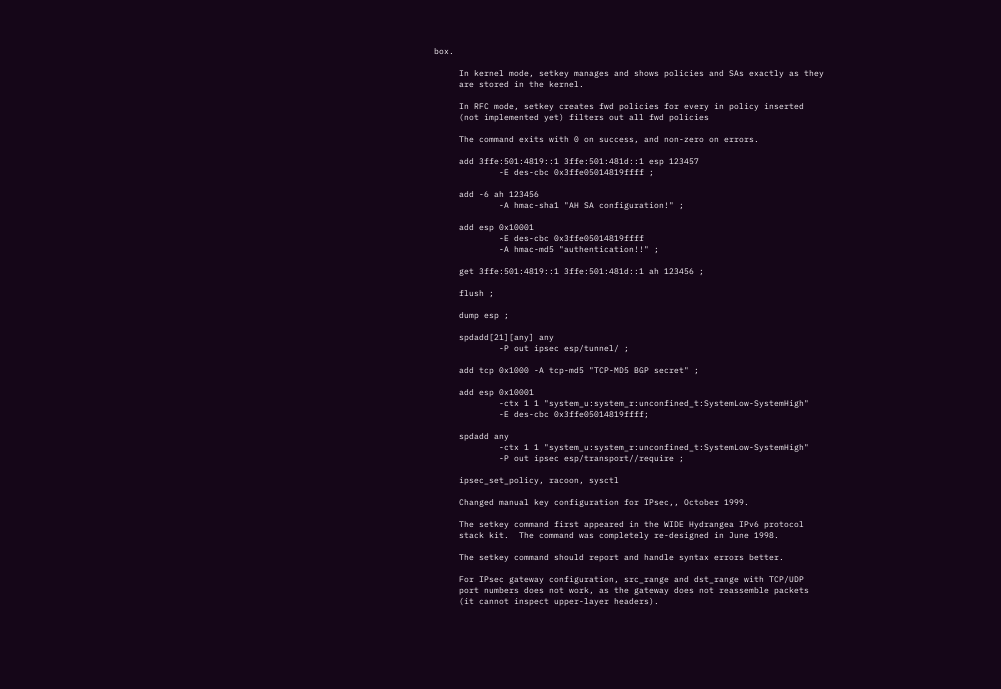box.

     In kernel mode, setkey manages and shows policies and SAs exactly as they
     are stored in the kernel.

     In RFC mode, setkey creates fwd policies for every in policy inserted
     (not implemented yet) filters out all fwd policies

     The command exits with 0 on success, and non-zero on errors.

     add 3ffe:501:4819::1 3ffe:501:481d::1 esp 123457
             -E des-cbc 0x3ffe05014819ffff ;

     add -6 ah 123456
             -A hmac-sha1 "AH SA configuration!" ;

     add esp 0x10001
             -E des-cbc 0x3ffe05014819ffff
             -A hmac-md5 "authentication!!" ;

     get 3ffe:501:4819::1 3ffe:501:481d::1 ah 123456 ;

     flush ;

     dump esp ;

     spdadd[21][any] any
             -P out ipsec esp/tunnel/ ;

     add tcp 0x1000 -A tcp-md5 "TCP-MD5 BGP secret" ;

     add esp 0x10001
             -ctx 1 1 "system_u:system_r:unconfined_t:SystemLow-SystemHigh"
             -E des-cbc 0x3ffe05014819ffff;

     spdadd any
             -ctx 1 1 "system_u:system_r:unconfined_t:SystemLow-SystemHigh"
             -P out ipsec esp/transport//require ;

     ipsec_set_policy, racoon, sysctl

     Changed manual key configuration for IPsec,, October 1999.

     The setkey command first appeared in the WIDE Hydrangea IPv6 protocol
     stack kit.  The command was completely re-designed in June 1998.

     The setkey command should report and handle syntax errors better.

     For IPsec gateway configuration, src_range and dst_range with TCP/UDP
     port numbers does not work, as the gateway does not reassemble packets
     (it cannot inspect upper-layer headers).